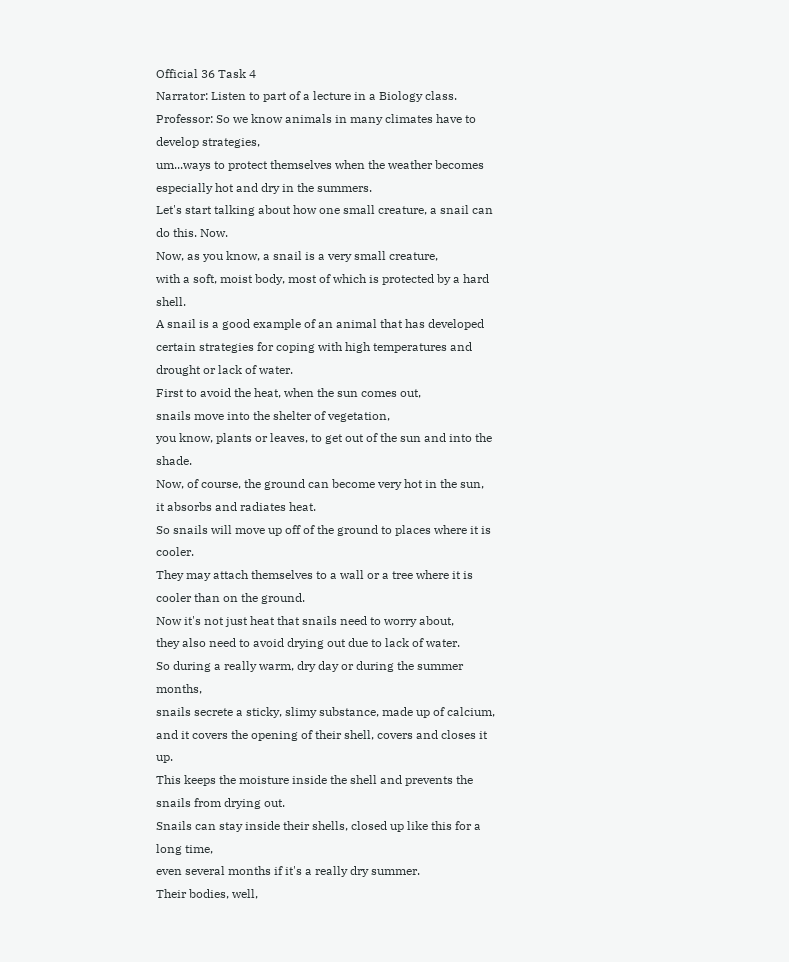Official 36 Task 4
Narrator: Listen to part of a lecture in a Biology class.
Professor: So we know animals in many climates have to develop strategies,
um...ways to protect themselves when the weather becomes especially hot and dry in the summers.
Let's start talking about how one small creature, a snail can do this. Now.
Now, as you know, a snail is a very small creature,
with a soft, moist body, most of which is protected by a hard shell.
A snail is a good example of an animal that has developed certain strategies for coping with high temperatures and drought or lack of water.
First to avoid the heat, when the sun comes out,
snails move into the shelter of vegetation,
you know, plants or leaves, to get out of the sun and into the shade.
Now, of course, the ground can become very hot in the sun,
it absorbs and radiates heat.
So snails will move up off of the ground to places where it is cooler.
They may attach themselves to a wall or a tree where it is cooler than on the ground.
Now it's not just heat that snails need to worry about,
they also need to avoid drying out due to lack of water.
So during a really warm, dry day or during the summer months,
snails secrete a sticky, slimy substance, made up of calcium,
and it covers the opening of their shell, covers and closes it up.
This keeps the moisture inside the shell and prevents the snails from drying out.
Snails can stay inside their shells, closed up like this for a long time,
even several months if it's a really dry summer.
Their bodies, well,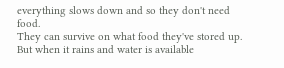everything slows down and so they don't need food.
They can survive on what food they've stored up.
But when it rains and water is available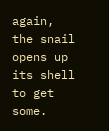again,
the snail opens up its shell to get some.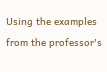Using the examples from the professor's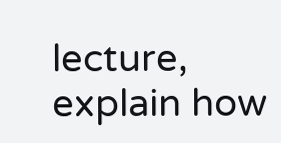lecture, explain how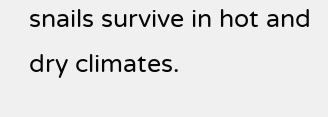snails survive in hot and dry climates.